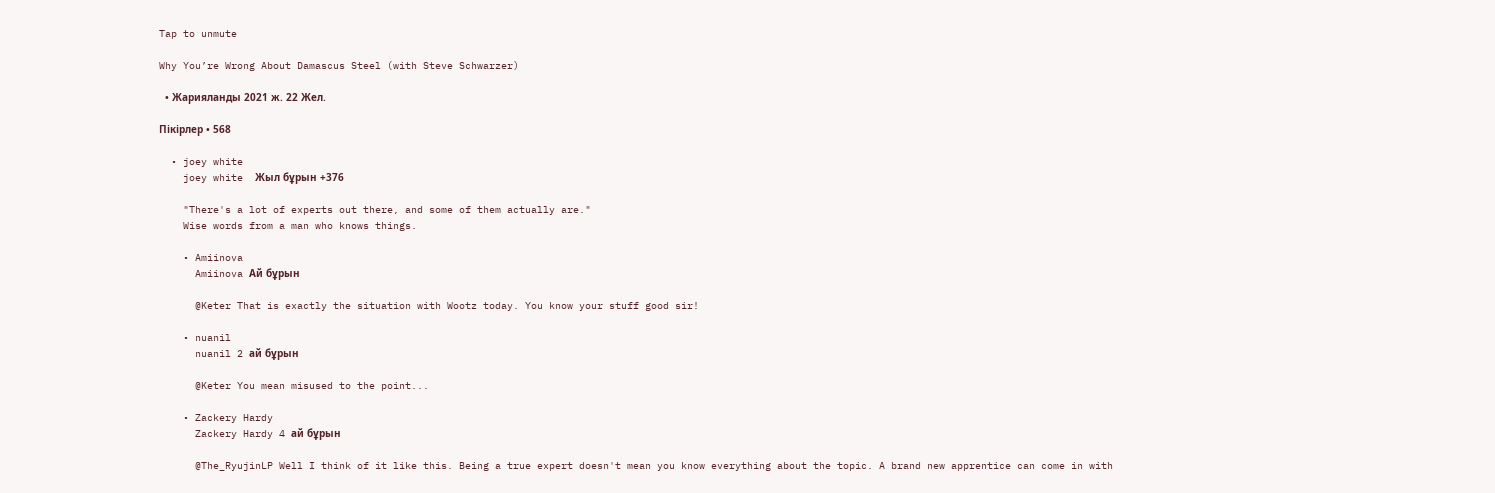Tap to unmute

Why You’re Wrong About Damascus Steel (with Steve Schwarzer)

  • Жарияланды 2021 ж. 22 Жел.

Пікірлер • 568

  • joey white
    joey white  Жыл бұрын +376

    "There's a lot of experts out there, and some of them actually are."
    Wise words from a man who knows things.

    • Amiinova
      Amiinova Ай бұрын

      @Keter That is exactly the situation with Wootz today. You know your stuff good sir!

    • nuanil
      nuanil 2 ай бұрын

      @Keter You mean misused to the point...

    • Zackery Hardy
      Zackery Hardy 4 ай бұрын

      @The_RyujinLP Well I think of it like this. Being a true expert doesn't mean you know everything about the topic. A brand new apprentice can come in with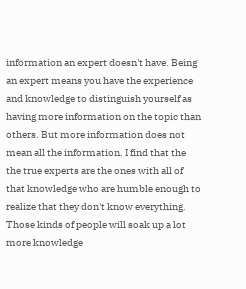information an expert doesn't have. Being an expert means you have the experience and knowledge to distinguish yourself as having more information on the topic than others. But more information does not mean all the information. I find that the the true experts are the ones with all of that knowledge who are humble enough to realize that they don't know everything. Those kinds of people will soak up a lot more knowledge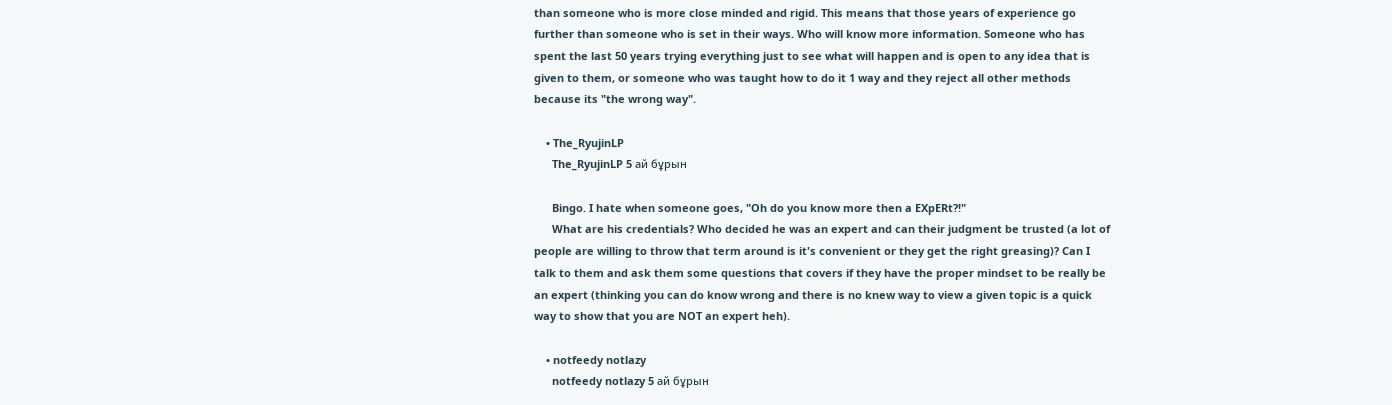than someone who is more close minded and rigid. This means that those years of experience go further than someone who is set in their ways. Who will know more information. Someone who has spent the last 50 years trying everything just to see what will happen and is open to any idea that is given to them, or someone who was taught how to do it 1 way and they reject all other methods because its "the wrong way".

    • The_RyujinLP
      The_RyujinLP 5 ай бұрын

      Bingo. I hate when someone goes, "Oh do you know more then a EXpERt?!"
      What are his credentials? Who decided he was an expert and can their judgment be trusted (a lot of people are willing to throw that term around is it's convenient or they get the right greasing)? Can I talk to them and ask them some questions that covers if they have the proper mindset to be really be an expert (thinking you can do know wrong and there is no knew way to view a given topic is a quick way to show that you are NOT an expert heh).

    • notfeedy notlazy
      notfeedy notlazy 5 ай бұрын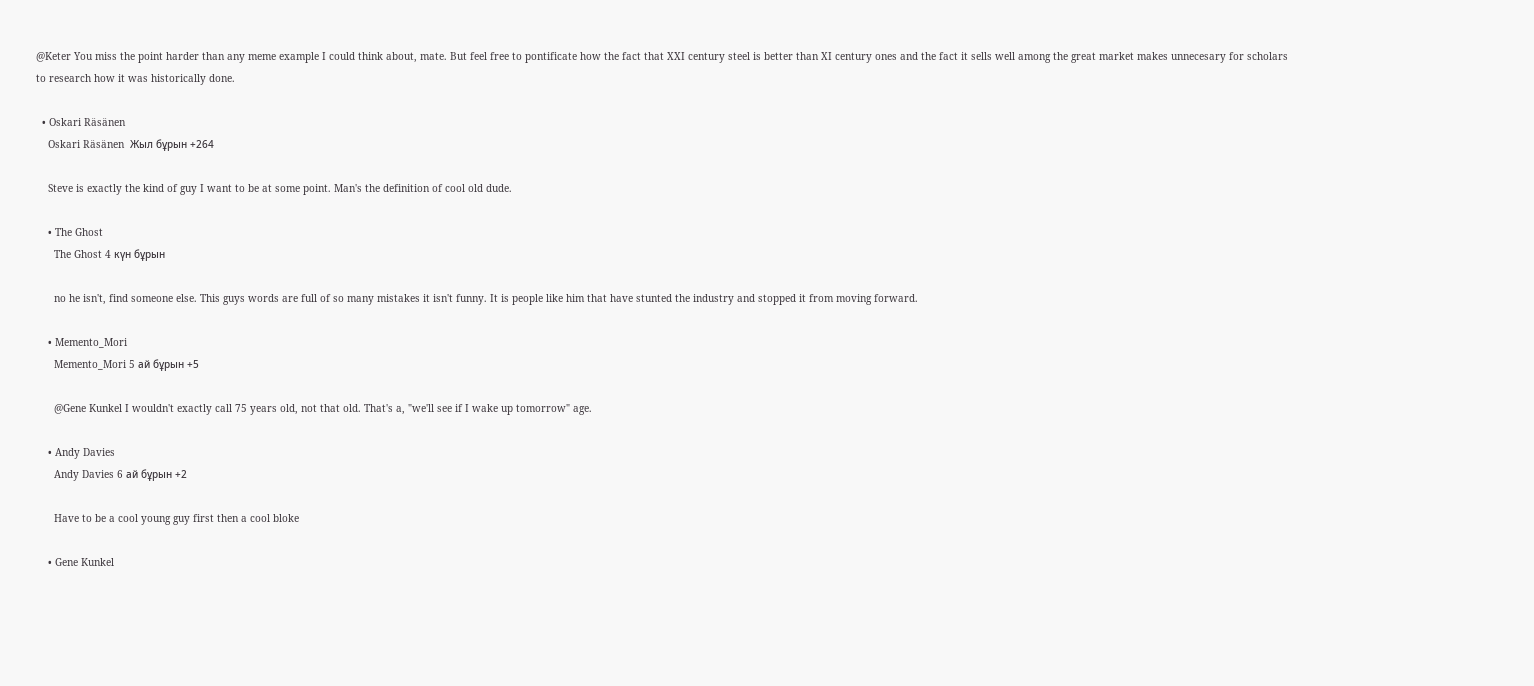@Keter You miss the point harder than any meme example I could think about, mate. But feel free to pontificate how the fact that XXI century steel is better than XI century ones and the fact it sells well among the great market makes unnecesary for scholars to research how it was historically done.

  • Oskari Räsänen
    Oskari Räsänen  Жыл бұрын +264

    Steve is exactly the kind of guy I want to be at some point. Man's the definition of cool old dude.

    • The Ghost
      The Ghost 4 күн бұрын

      no he isn't, find someone else. This guys words are full of so many mistakes it isn't funny. It is people like him that have stunted the industry and stopped it from moving forward.

    • Memento_Mori
      Memento_Mori 5 ай бұрын +5

      @Gene Kunkel I wouldn't exactly call 75 years old, not that old. That's a, "we'll see if I wake up tomorrow" age.

    • Andy Davies
      Andy Davies 6 ай бұрын +2

      Have to be a cool young guy first then a cool bloke

    • Gene Kunkel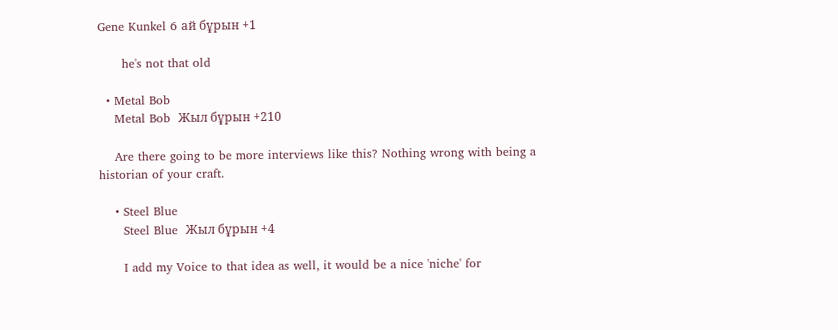Gene Kunkel 6 ай бұрын +1

      he's not that old

  • Metal Bob
    Metal Bob  Жыл бұрын +210

    Are there going to be more interviews like this? Nothing wrong with being a historian of your craft.

    • Steel Blue
      Steel Blue  Жыл бұрын +4

      I add my Voice to that idea as well, it would be a nice 'niche' for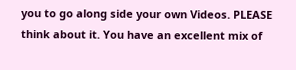you to go along side your own Videos. PLEASE think about it. You have an excellent mix of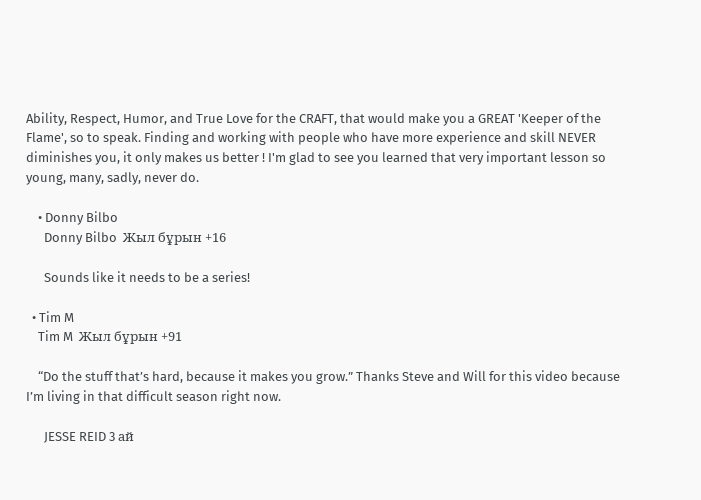Ability, Respect, Humor, and True Love for the CRAFT, that would make you a GREAT 'Keeper of the Flame', so to speak. Finding and working with people who have more experience and skill NEVER diminishes you, it only makes us better ! I'm glad to see you learned that very important lesson so young, many, sadly, never do.

    • Donny Bilbo
      Donny Bilbo  Жыл бұрын +16

      Sounds like it needs to be a series!

  • Tim M
    Tim M  Жыл бұрын +91

    “Do the stuff that’s hard, because it makes you grow.” Thanks Steve and Will for this video because I’m living in that difficult season right now.

      JESSE REID 3 ай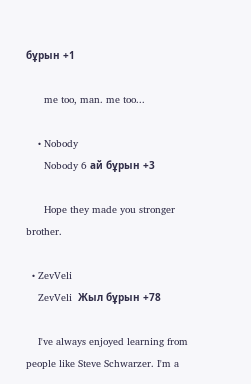бұрын +1

      me too, man. me too...

    • Nobody
      Nobody 6 ай бұрын +3

      Hope they made you stronger brother.

  • ZevVeli
    ZevVeli  Жыл бұрын +78

    I've always enjoyed learning from people like Steve Schwarzer. I'm a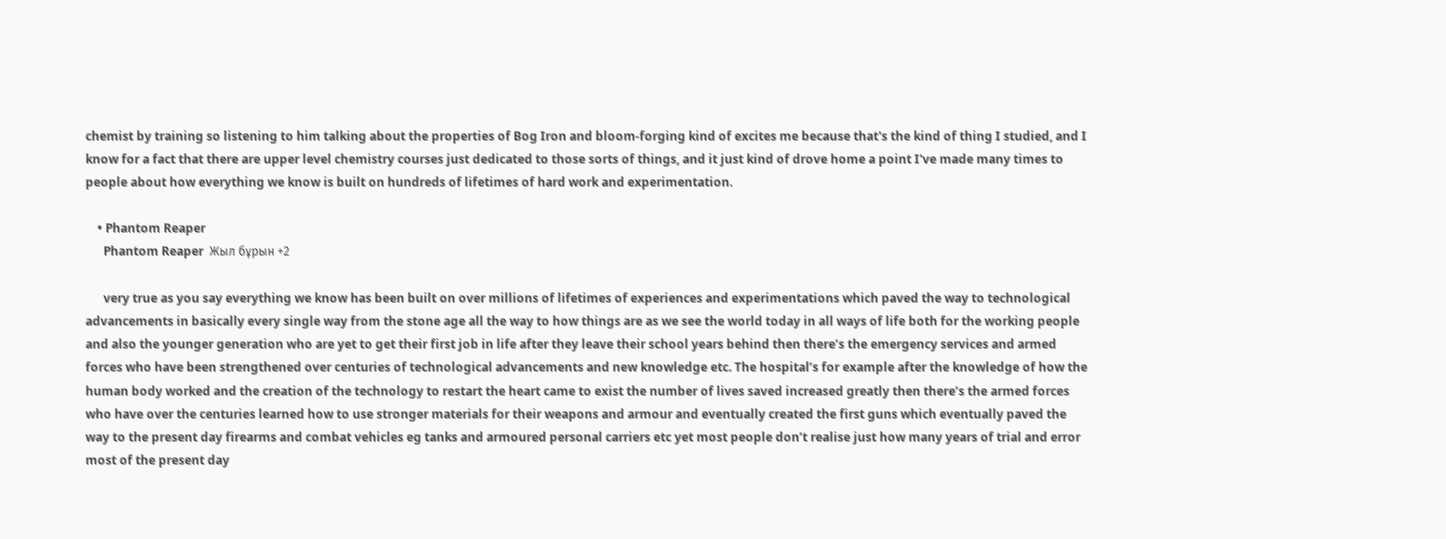chemist by training so listening to him talking about the properties of Bog Iron and bloom-forging kind of excites me because that's the kind of thing I studied, and I know for a fact that there are upper level chemistry courses just dedicated to those sorts of things, and it just kind of drove home a point I've made many times to people about how everything we know is built on hundreds of lifetimes of hard work and experimentation.

    • Phantom Reaper
      Phantom Reaper  Жыл бұрын +2

      very true as you say everything we know has been built on over millions of lifetimes of experiences and experimentations which paved the way to technological advancements in basically every single way from the stone age all the way to how things are as we see the world today in all ways of life both for the working people and also the younger generation who are yet to get their first job in life after they leave their school years behind then there’s the emergency services and armed forces who have been strengthened over centuries of technological advancements and new knowledge etc. The hospital’s for example after the knowledge of how the human body worked and the creation of the technology to restart the heart came to exist the number of lives saved increased greatly then there’s the armed forces who have over the centuries learned how to use stronger materials for their weapons and armour and eventually created the first guns which eventually paved the way to the present day firearms and combat vehicles eg tanks and armoured personal carriers etc yet most people don’t realise just how many years of trial and error most of the present day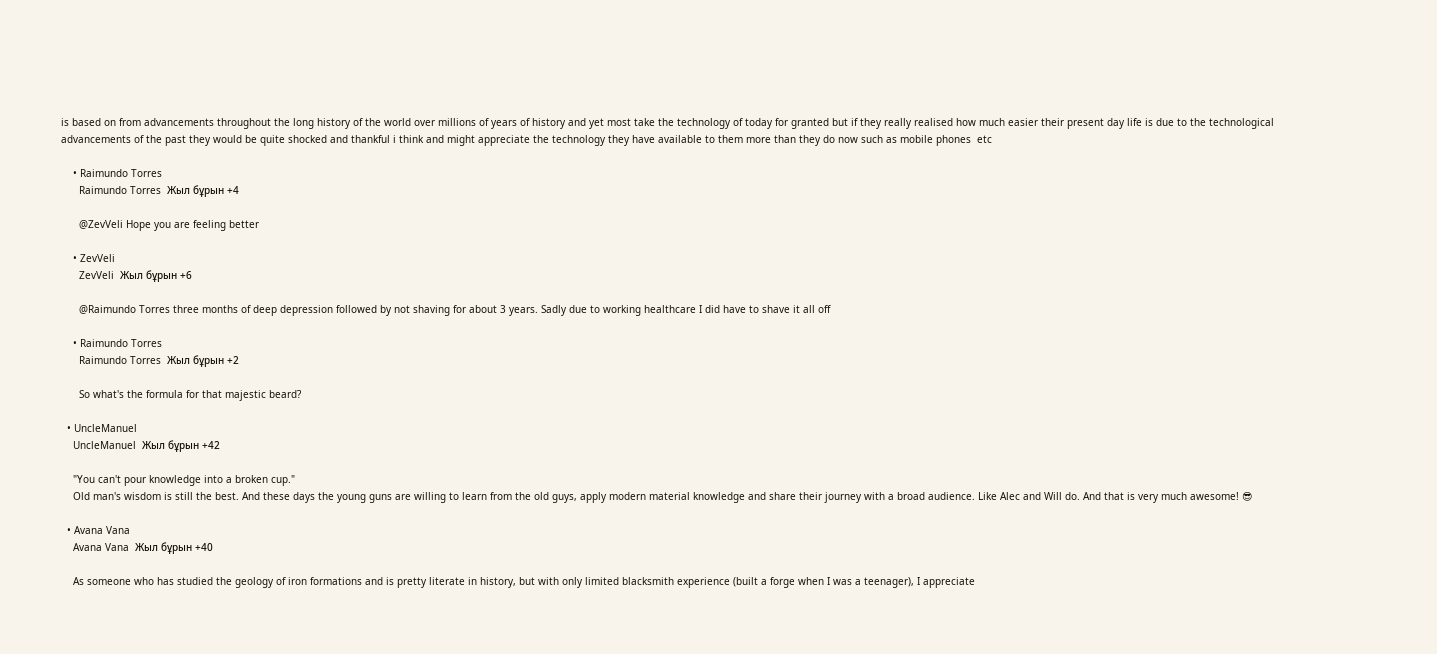is based on from advancements throughout the long history of the world over millions of years of history and yet most take the technology of today for granted but if they really realised how much easier their present day life is due to the technological advancements of the past they would be quite shocked and thankful i think and might appreciate the technology they have available to them more than they do now such as mobile phones  etc

    • Raimundo Torres
      Raimundo Torres  Жыл бұрын +4

      @ZevVeli Hope you are feeling better

    • ZevVeli
      ZevVeli  Жыл бұрын +6

      @Raimundo Torres three months of deep depression followed by not shaving for about 3 years. Sadly due to working healthcare I did have to shave it all off

    • Raimundo Torres
      Raimundo Torres  Жыл бұрын +2

      So what's the formula for that majestic beard?

  • UncleManuel
    UncleManuel  Жыл бұрын +42

    "You can't pour knowledge into a broken cup."
    Old man's wisdom is still the best. And these days the young guns are willing to learn from the old guys, apply modern material knowledge and share their journey with a broad audience. Like Alec and Will do. And that is very much awesome! 😎

  • Avana Vana
    Avana Vana  Жыл бұрын +40

    As someone who has studied the geology of iron formations and is pretty literate in history, but with only limited blacksmith experience (built a forge when I was a teenager), I appreciate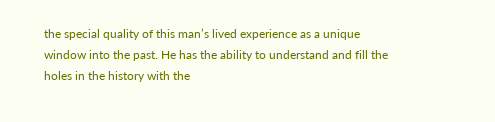the special quality of this man’s lived experience as a unique window into the past. He has the ability to understand and fill the holes in the history with the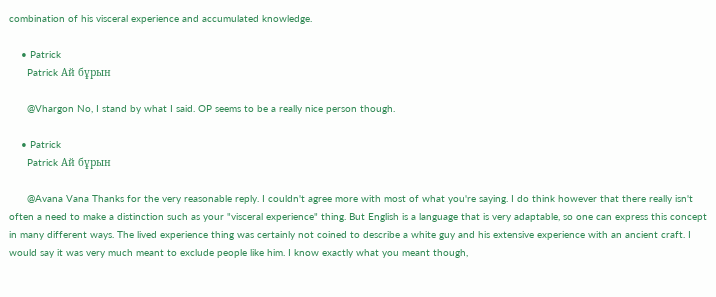combination of his visceral experience and accumulated knowledge.

    • Patrick
      Patrick Ай бұрын

      @Vhargon No, I stand by what I said. OP seems to be a really nice person though.

    • Patrick
      Patrick Ай бұрын

      @Avana Vana Thanks for the very reasonable reply. I couldn't agree more with most of what you're saying. I do think however that there really isn't often a need to make a distinction such as your "visceral experience" thing. But English is a language that is very adaptable, so one can express this concept in many different ways. The lived experience thing was certainly not coined to describe a white guy and his extensive experience with an ancient craft. I would say it was very much meant to exclude people like him. I know exactly what you meant though,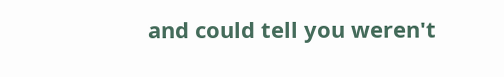and could tell you weren't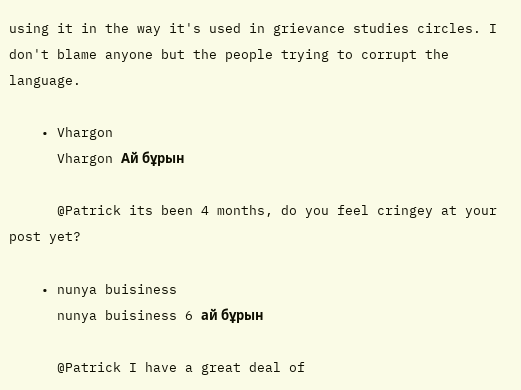using it in the way it's used in grievance studies circles. I don't blame anyone but the people trying to corrupt the language.

    • Vhargon
      Vhargon Ай бұрын

      @Patrick its been 4 months, do you feel cringey at your post yet?

    • nunya buisiness
      nunya buisiness 6 ай бұрын

      @Patrick I have a great deal of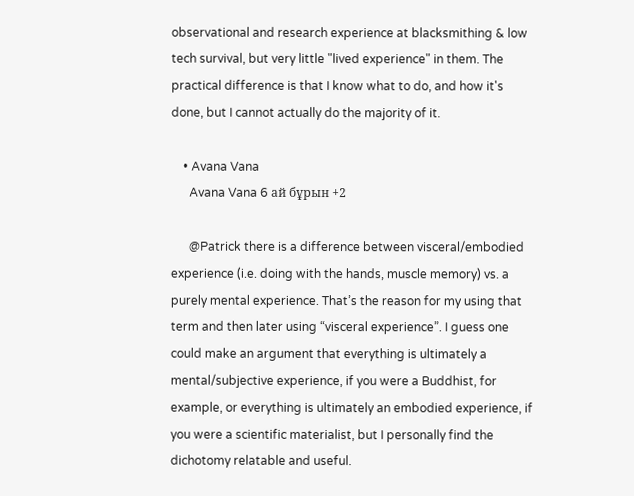observational and research experience at blacksmithing & low tech survival, but very little "lived experience" in them. The practical difference is that I know what to do, and how it's done, but I cannot actually do the majority of it.

    • Avana Vana
      Avana Vana 6 ай бұрын +2

      @Patrick there is a difference between visceral/embodied experience (i.e. doing with the hands, muscle memory) vs. a purely mental experience. That’s the reason for my using that term and then later using “visceral experience”. I guess one could make an argument that everything is ultimately a mental/subjective experience, if you were a Buddhist, for example, or everything is ultimately an embodied experience, if you were a scientific materialist, but I personally find the dichotomy relatable and useful.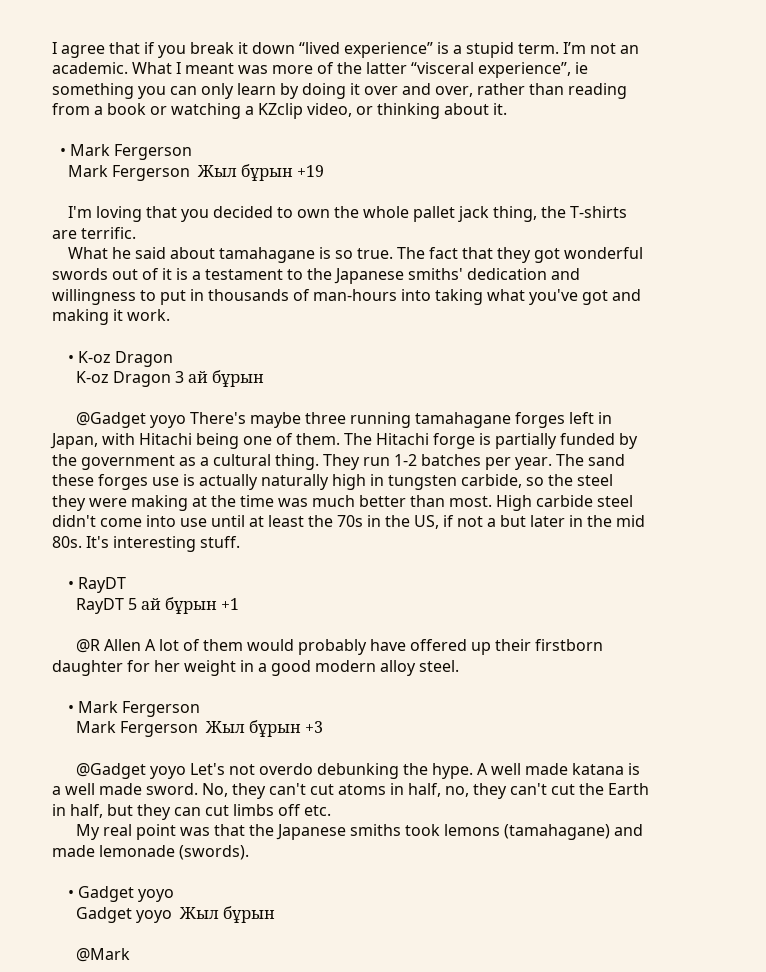I agree that if you break it down “lived experience” is a stupid term. I’m not an academic. What I meant was more of the latter “visceral experience”, ie something you can only learn by doing it over and over, rather than reading from a book or watching a KZclip video, or thinking about it.

  • Mark Fergerson
    Mark Fergerson  Жыл бұрын +19

    I'm loving that you decided to own the whole pallet jack thing, the T-shirts are terrific.
    What he said about tamahagane is so true. The fact that they got wonderful swords out of it is a testament to the Japanese smiths' dedication and willingness to put in thousands of man-hours into taking what you've got and making it work.

    • K-oz Dragon
      K-oz Dragon 3 ай бұрын

      @Gadget yoyo There's maybe three running tamahagane forges left in Japan, with Hitachi being one of them. The Hitachi forge is partially funded by the government as a cultural thing. They run 1-2 batches per year. The sand these forges use is actually naturally high in tungsten carbide, so the steel they were making at the time was much better than most. High carbide steel didn't come into use until at least the 70s in the US, if not a but later in the mid 80s. It's interesting stuff.

    • RayDT
      RayDT 5 ай бұрын +1

      @R Allen A lot of them would probably have offered up their firstborn daughter for her weight in a good modern alloy steel.

    • Mark Fergerson
      Mark Fergerson  Жыл бұрын +3

      @Gadget yoyo Let's not overdo debunking the hype. A well made katana is a well made sword. No, they can't cut atoms in half, no, they can't cut the Earth in half, but they can cut limbs off etc.
      My real point was that the Japanese smiths took lemons (tamahagane) and made lemonade (swords).

    • Gadget yoyo
      Gadget yoyo  Жыл бұрын

      @Mark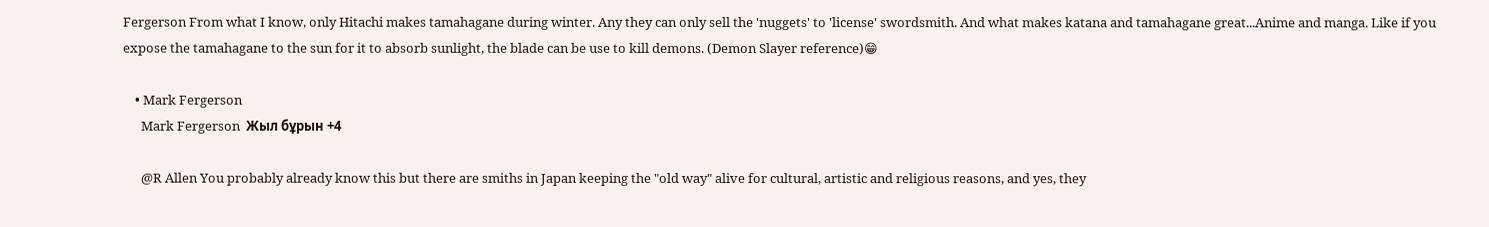Fergerson From what I know, only Hitachi makes tamahagane during winter. Any they can only sell the 'nuggets' to 'license' swordsmith. And what makes katana and tamahagane great...Anime and manga. Like if you expose the tamahagane to the sun for it to absorb sunlight, the blade can be use to kill demons. (Demon Slayer reference)😁

    • Mark Fergerson
      Mark Fergerson  Жыл бұрын +4

      @R Allen You probably already know this but there are smiths in Japan keeping the "old way" alive for cultural, artistic and religious reasons, and yes, they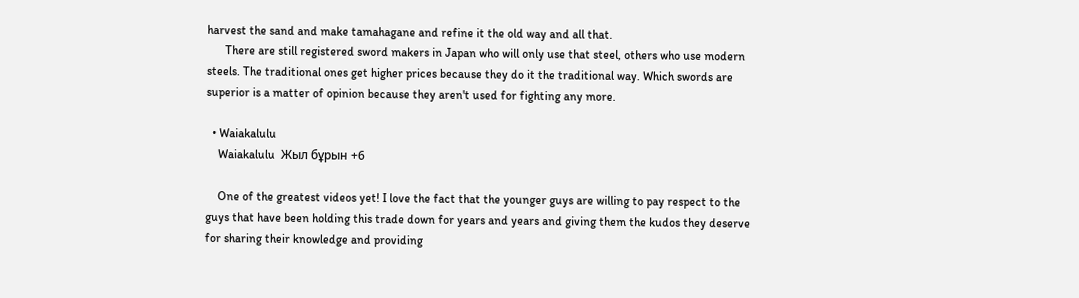harvest the sand and make tamahagane and refine it the old way and all that.
      There are still registered sword makers in Japan who will only use that steel, others who use modern steels. The traditional ones get higher prices because they do it the traditional way. Which swords are superior is a matter of opinion because they aren't used for fighting any more.

  • Waiakalulu
    Waiakalulu  Жыл бұрын +6

    One of the greatest videos yet! I love the fact that the younger guys are willing to pay respect to the guys that have been holding this trade down for years and years and giving them the kudos they deserve for sharing their knowledge and providing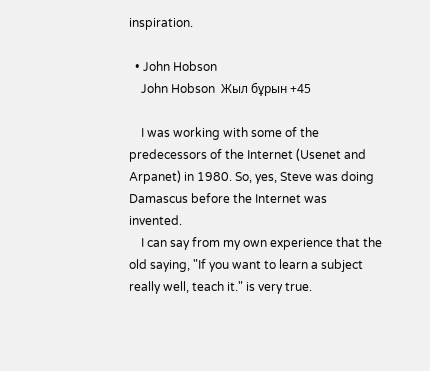inspiration.

  • John Hobson
    John Hobson  Жыл бұрын +45

    I was working with some of the predecessors of the Internet (Usenet and Arpanet) in 1980. So, yes, Steve was doing Damascus before the Internet was invented.
    I can say from my own experience that the old saying, "If you want to learn a subject really well, teach it." is very true.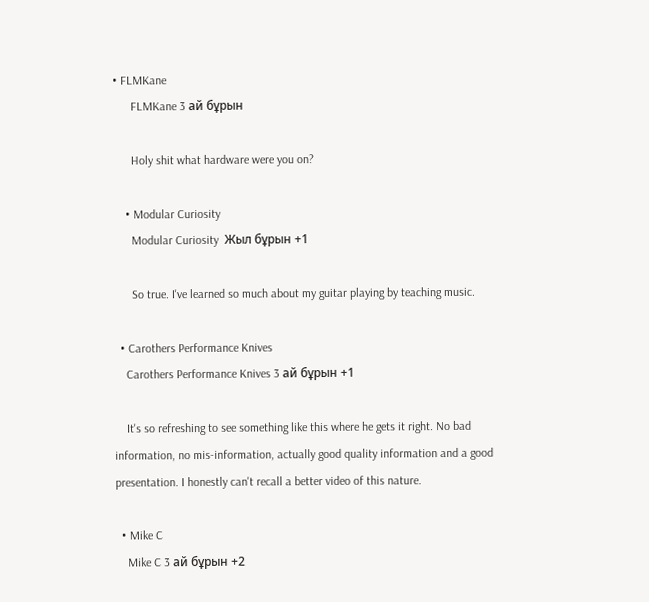• FLMKane
      FLMKane 3 ай бұрын

      Holy shit what hardware were you on?

    • Modular Curiosity
      Modular Curiosity  Жыл бұрын +1

      So true. I've learned so much about my guitar playing by teaching music.

  • Carothers Performance Knives
    Carothers Performance Knives 3 ай бұрын +1

    It's so refreshing to see something like this where he gets it right. No bad information, no mis-information, actually good quality information and a good presentation. I honestly can't recall a better video of this nature.

  • Mike C
    Mike C 3 ай бұрын +2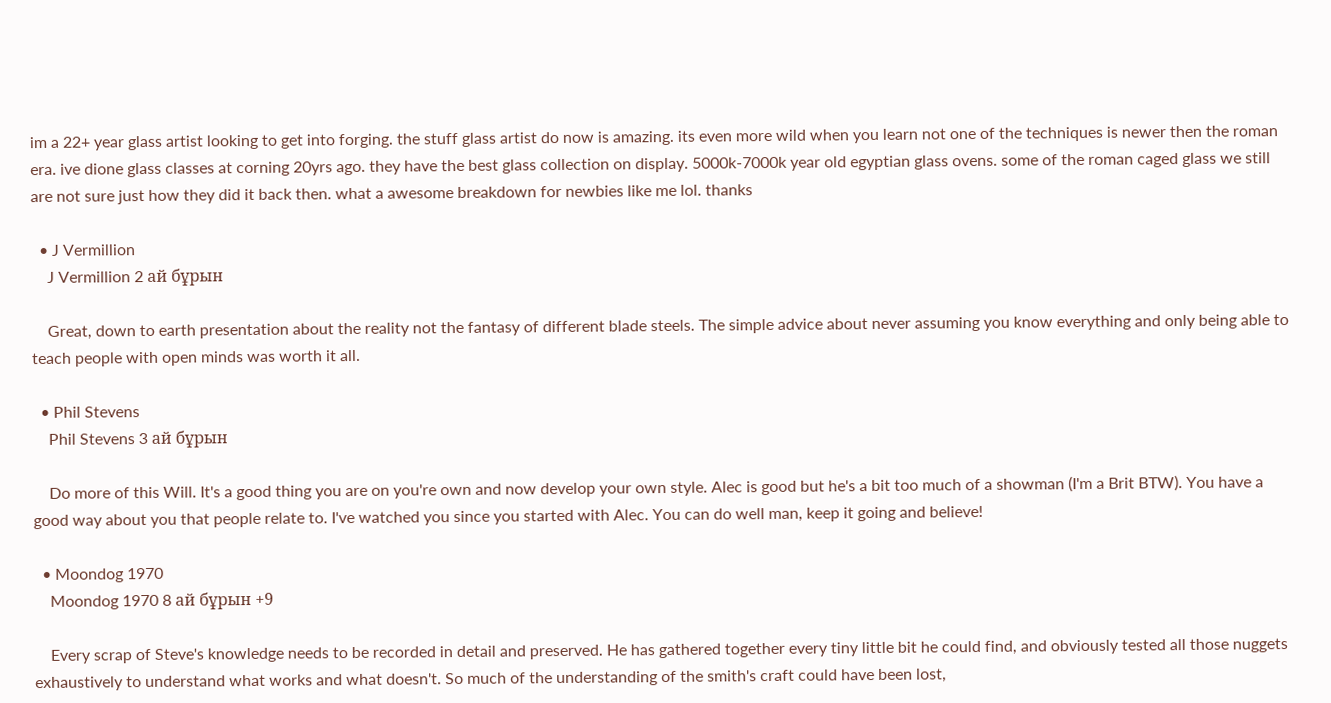im a 22+ year glass artist looking to get into forging. the stuff glass artist do now is amazing. its even more wild when you learn not one of the techniques is newer then the roman era. ive dione glass classes at corning 20yrs ago. they have the best glass collection on display. 5000k-7000k year old egyptian glass ovens. some of the roman caged glass we still are not sure just how they did it back then. what a awesome breakdown for newbies like me lol. thanks

  • J Vermillion
    J Vermillion 2 ай бұрын

    Great, down to earth presentation about the reality not the fantasy of different blade steels. The simple advice about never assuming you know everything and only being able to teach people with open minds was worth it all.

  • Phil Stevens
    Phil Stevens 3 ай бұрын

    Do more of this Will. It's a good thing you are on you're own and now develop your own style. Alec is good but he's a bit too much of a showman (I'm a Brit BTW). You have a good way about you that people relate to. I've watched you since you started with Alec. You can do well man, keep it going and believe!

  • Moondog 1970
    Moondog 1970 8 ай бұрын +9

    Every scrap of Steve's knowledge needs to be recorded in detail and preserved. He has gathered together every tiny little bit he could find, and obviously tested all those nuggets exhaustively to understand what works and what doesn't. So much of the understanding of the smith's craft could have been lost,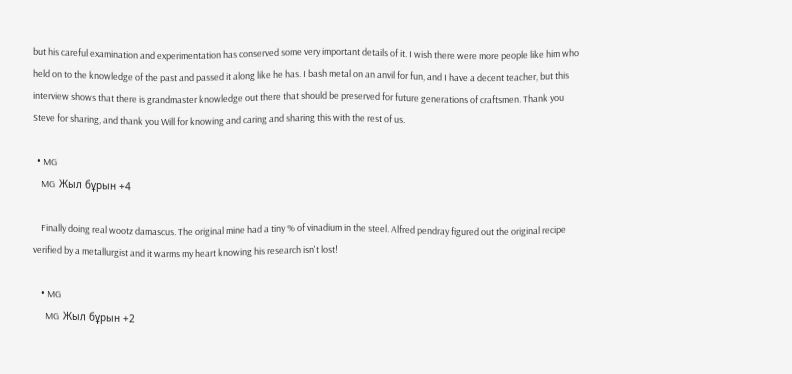but his careful examination and experimentation has conserved some very important details of it. I wish there were more people like him who held on to the knowledge of the past and passed it along like he has. I bash metal on an anvil for fun, and I have a decent teacher, but this interview shows that there is grandmaster knowledge out there that should be preserved for future generations of craftsmen. Thank you Steve for sharing, and thank you Will for knowing and caring and sharing this with the rest of us.

  • MG
    MG  Жыл бұрын +4

    Finally doing real wootz damascus. The original mine had a tiny % of vinadium in the steel. Alfred pendray figured out the original recipe verified by a metallurgist and it warms my heart knowing his research isn't lost!

    • MG
      MG  Жыл бұрын +2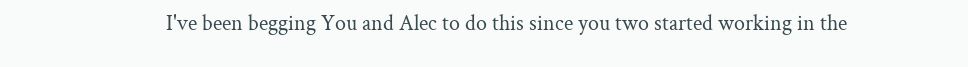I've been begging You and Alec to do this since you two started working in the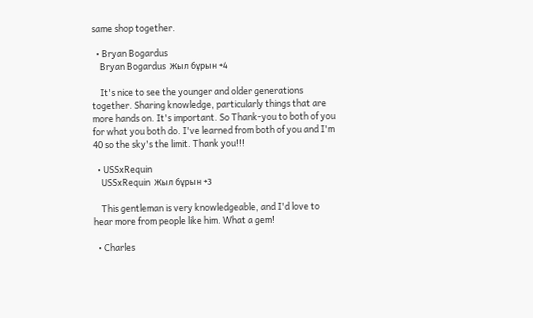same shop together.

  • Bryan Bogardus
    Bryan Bogardus  Жыл бұрын +4

    It's nice to see the younger and older generations together. Sharing knowledge, particularly things that are more hands on. It's important. So Thank-you to both of you for what you both do. I've learned from both of you and I'm 40 so the sky's the limit. Thank you!!!

  • USSxRequin
    USSxRequin  Жыл бұрын +3

    This gentleman is very knowledgeable, and I'd love to hear more from people like him. What a gem!

  • Charles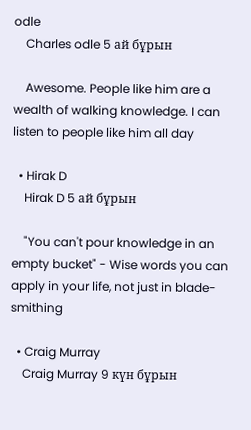odle
    Charles odle 5 ай бұрын

    Awesome. People like him are a wealth of walking knowledge. I can listen to people like him all day

  • Hirak D
    Hirak D 5 ай бұрын

    "You can't pour knowledge in an empty bucket" - Wise words you can apply in your life, not just in blade-smithing

  • Craig Murray
    Craig Murray 9 күн бұрын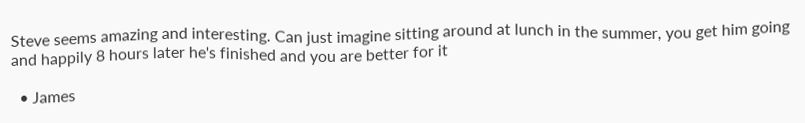Steve seems amazing and interesting. Can just imagine sitting around at lunch in the summer, you get him going and happily 8 hours later he's finished and you are better for it

  • James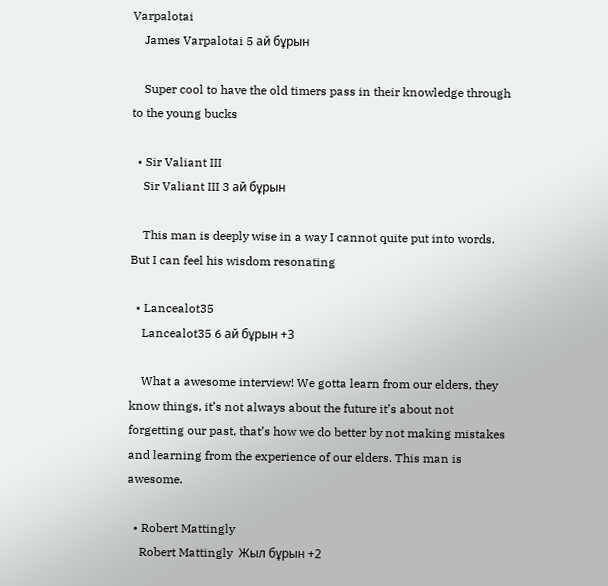Varpalotai
    James Varpalotai 5 ай бұрын

    Super cool to have the old timers pass in their knowledge through to the young bucks

  • Sir Valiant III
    Sir Valiant III 3 ай бұрын

    This man is deeply wise in a way I cannot quite put into words. But I can feel his wisdom resonating

  • Lancealot35
    Lancealot35 6 ай бұрын +3

    What a awesome interview! We gotta learn from our elders, they know things, it’s not always about the future it’s about not forgetting our past, that’s how we do better by not making mistakes and learning from the experience of our elders. This man is awesome.

  • Robert Mattingly
    Robert Mattingly  Жыл бұрын +2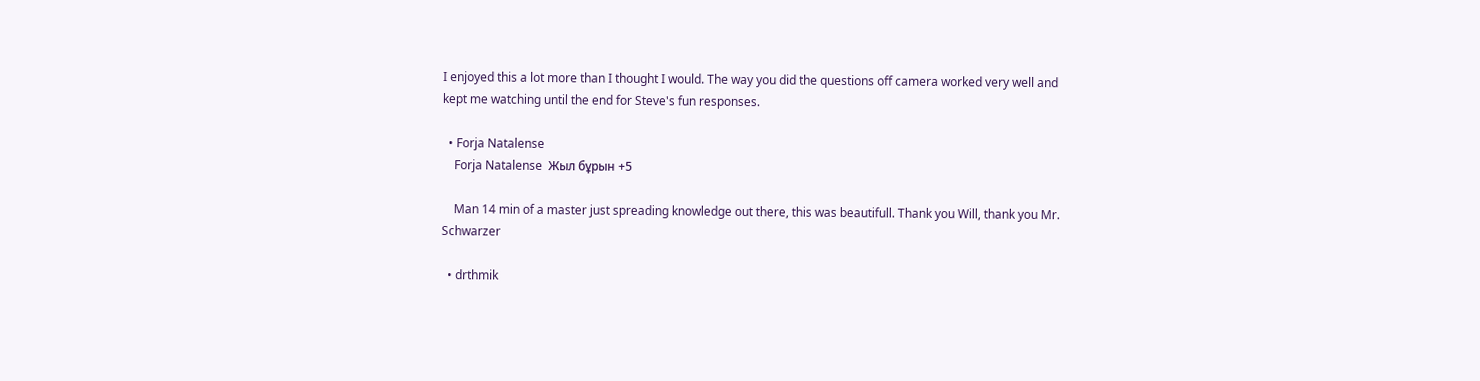I enjoyed this a lot more than I thought I would. The way you did the questions off camera worked very well and kept me watching until the end for Steve's fun responses.

  • Forja Natalense
    Forja Natalense  Жыл бұрын +5

    Man 14 min of a master just spreading knowledge out there, this was beautifull. Thank you Will, thank you Mr. Schwarzer

  • drthmik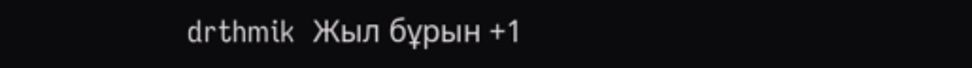drthmik  Жыл бұрын +1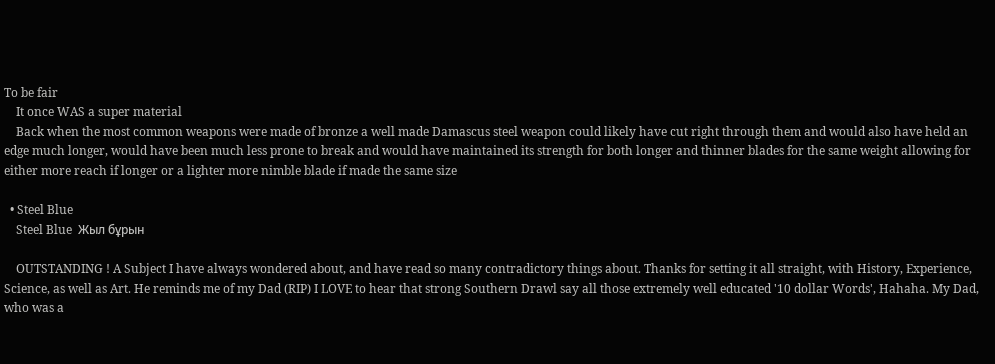To be fair
    It once WAS a super material
    Back when the most common weapons were made of bronze a well made Damascus steel weapon could likely have cut right through them and would also have held an edge much longer, would have been much less prone to break and would have maintained its strength for both longer and thinner blades for the same weight allowing for either more reach if longer or a lighter more nimble blade if made the same size

  • Steel Blue
    Steel Blue  Жыл бұрын

    OUTSTANDING ! A Subject I have always wondered about, and have read so many contradictory things about. Thanks for setting it all straight, with History, Experience, Science, as well as Art. He reminds me of my Dad (RIP) I LOVE to hear that strong Southern Drawl say all those extremely well educated '10 dollar Words', Hahaha. My Dad, who was a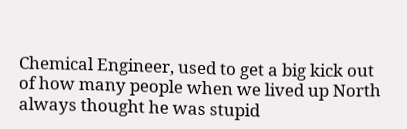Chemical Engineer, used to get a big kick out of how many people when we lived up North always thought he was stupid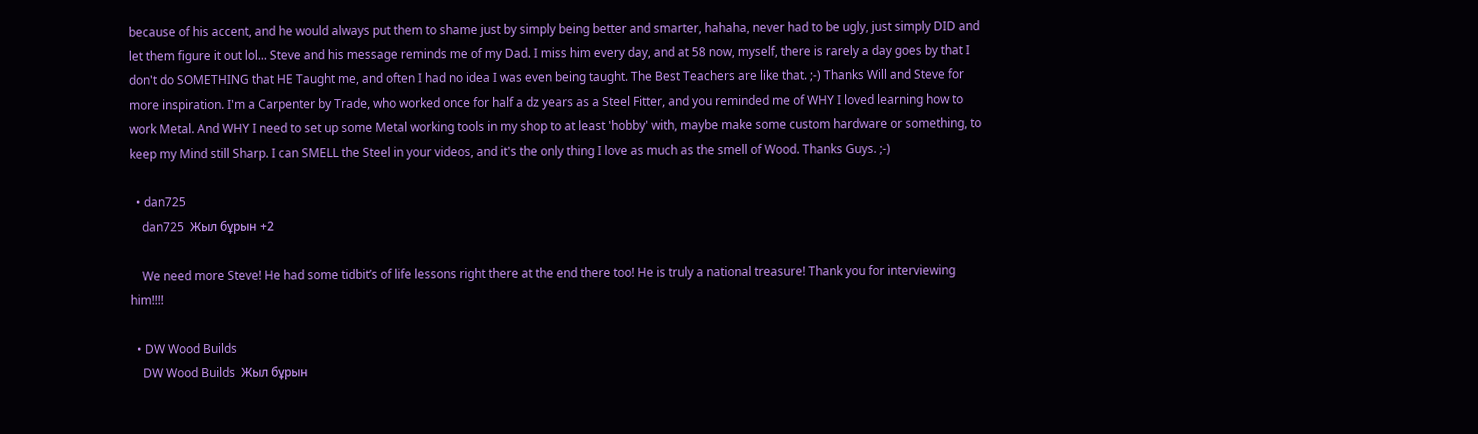because of his accent, and he would always put them to shame just by simply being better and smarter, hahaha, never had to be ugly, just simply DID and let them figure it out lol... Steve and his message reminds me of my Dad. I miss him every day, and at 58 now, myself, there is rarely a day goes by that I don't do SOMETHING that HE Taught me, and often I had no idea I was even being taught. The Best Teachers are like that. ;-) Thanks Will and Steve for more inspiration. I'm a Carpenter by Trade, who worked once for half a dz years as a Steel Fitter, and you reminded me of WHY I loved learning how to work Metal. And WHY I need to set up some Metal working tools in my shop to at least 'hobby' with, maybe make some custom hardware or something, to keep my Mind still Sharp. I can SMELL the Steel in your videos, and it's the only thing I love as much as the smell of Wood. Thanks Guys. ;-)

  • dan725
    dan725  Жыл бұрын +2

    We need more Steve! He had some tidbit’s of life lessons right there at the end there too! He is truly a national treasure! Thank you for interviewing him!!!!

  • DW Wood Builds
    DW Wood Builds  Жыл бұрын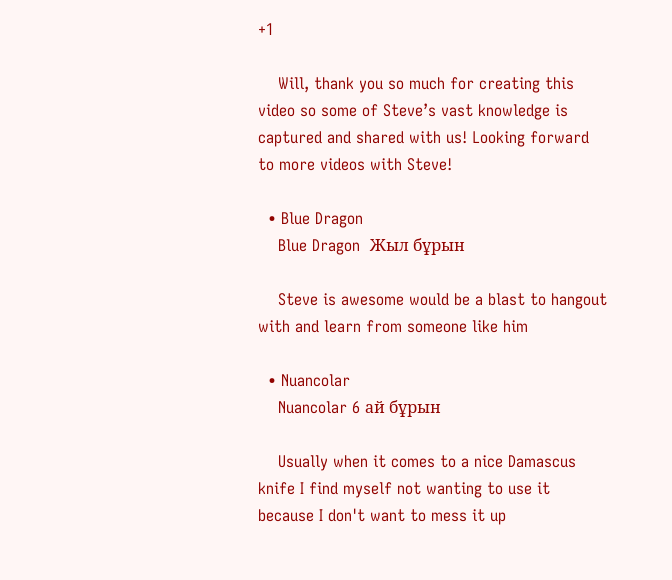+1

    Will, thank you so much for creating this video so some of Steve’s vast knowledge is captured and shared with us! Looking forward to more videos with Steve!

  • Blue Dragon
    Blue Dragon  Жыл бұрын

    Steve is awesome would be a blast to hangout with and learn from someone like him

  • Nuancolar
    Nuancolar 6 ай бұрын

    Usually when it comes to a nice Damascus knife I find myself not wanting to use it because I don't want to mess it up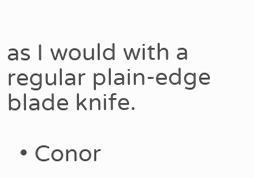as I would with a regular plain-edge blade knife.

  • Conor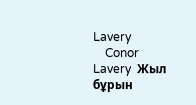Lavery
    Conor Lavery  Жыл бұрын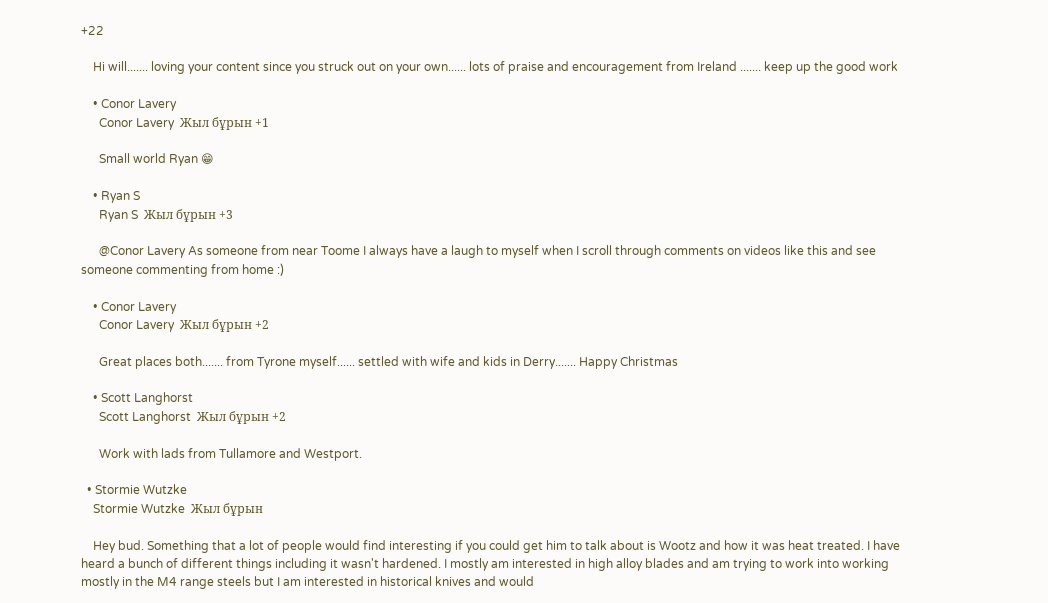+22

    Hi will....... loving your content since you struck out on your own...... lots of praise and encouragement from Ireland ....... keep up the good work

    • Conor Lavery
      Conor Lavery  Жыл бұрын +1

      Small world Ryan 😁

    • Ryan S
      Ryan S  Жыл бұрын +3

      @Conor Lavery As someone from near Toome I always have a laugh to myself when I scroll through comments on videos like this and see someone commenting from home :)

    • Conor Lavery
      Conor Lavery  Жыл бұрын +2

      Great places both....... from Tyrone myself...... settled with wife and kids in Derry....... Happy Christmas

    • Scott Langhorst
      Scott Langhorst  Жыл бұрын +2

      Work with lads from Tullamore and Westport.

  • Stormie Wutzke
    Stormie Wutzke  Жыл бұрын

    Hey bud. Something that a lot of people would find interesting if you could get him to talk about is Wootz and how it was heat treated. I have heard a bunch of different things including it wasn't hardened. I mostly am interested in high alloy blades and am trying to work into working mostly in the M4 range steels but I am interested in historical knives and would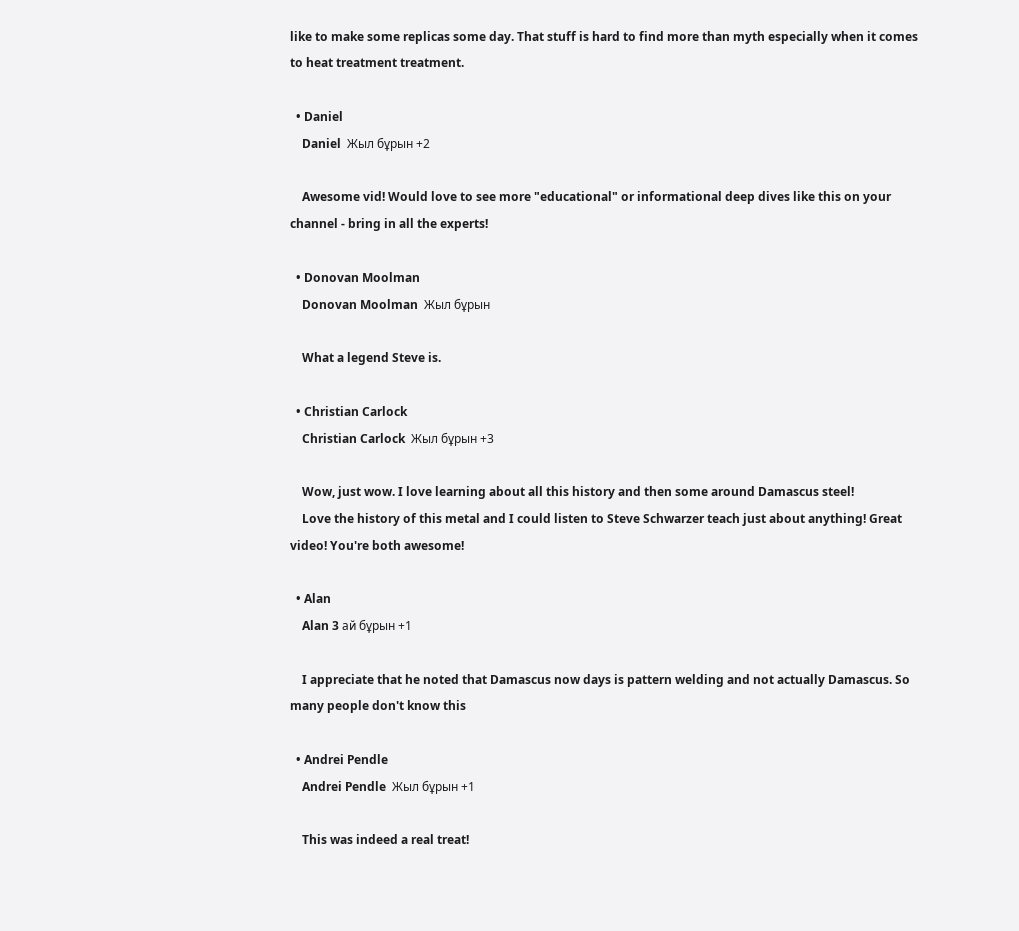like to make some replicas some day. That stuff is hard to find more than myth especially when it comes to heat treatment treatment.

  • Daniel
    Daniel  Жыл бұрын +2

    Awesome vid! Would love to see more "educational" or informational deep dives like this on your channel - bring in all the experts!

  • Donovan Moolman
    Donovan Moolman  Жыл бұрын

    What a legend Steve is.

  • Christian Carlock
    Christian Carlock  Жыл бұрын +3

    Wow, just wow. I love learning about all this history and then some around Damascus steel!
    Love the history of this metal and I could listen to Steve Schwarzer teach just about anything! Great video! You're both awesome!

  • Alan
    Alan 3 ай бұрын +1

    I appreciate that he noted that Damascus now days is pattern welding and not actually Damascus. So many people don't know this

  • Andrei Pendle
    Andrei Pendle  Жыл бұрын +1

    This was indeed a real treat!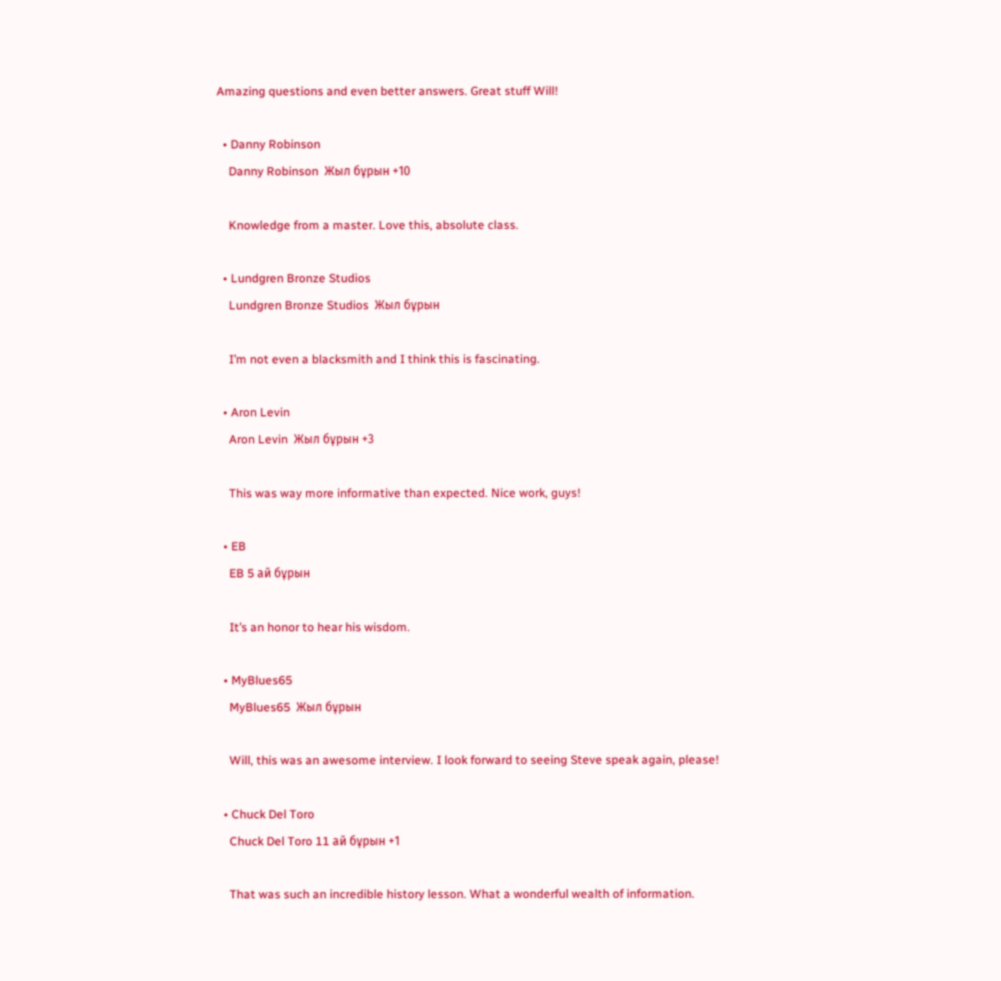Amazing questions and even better answers. Great stuff Will!

  • Danny Robinson
    Danny Robinson  Жыл бұрын +10

    Knowledge from a master. Love this, absolute class.

  • Lundgren Bronze Studios
    Lundgren Bronze Studios  Жыл бұрын

    I’m not even a blacksmith and I think this is fascinating.

  • Aron Levin
    Aron Levin  Жыл бұрын +3

    This was way more informative than expected. Nice work, guys!

  • EB
    EB 5 ай бұрын

    It’s an honor to hear his wisdom.

  • MyBlues65
    MyBlues65  Жыл бұрын

    Will, this was an awesome interview. I look forward to seeing Steve speak again, please!

  • Chuck Del Toro
    Chuck Del Toro 11 ай бұрын +1

    That was such an incredible history lesson. What a wonderful wealth of information.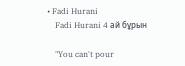• Fadi Hurani
    Fadi Hurani 4 ай бұрын

    "You can't pour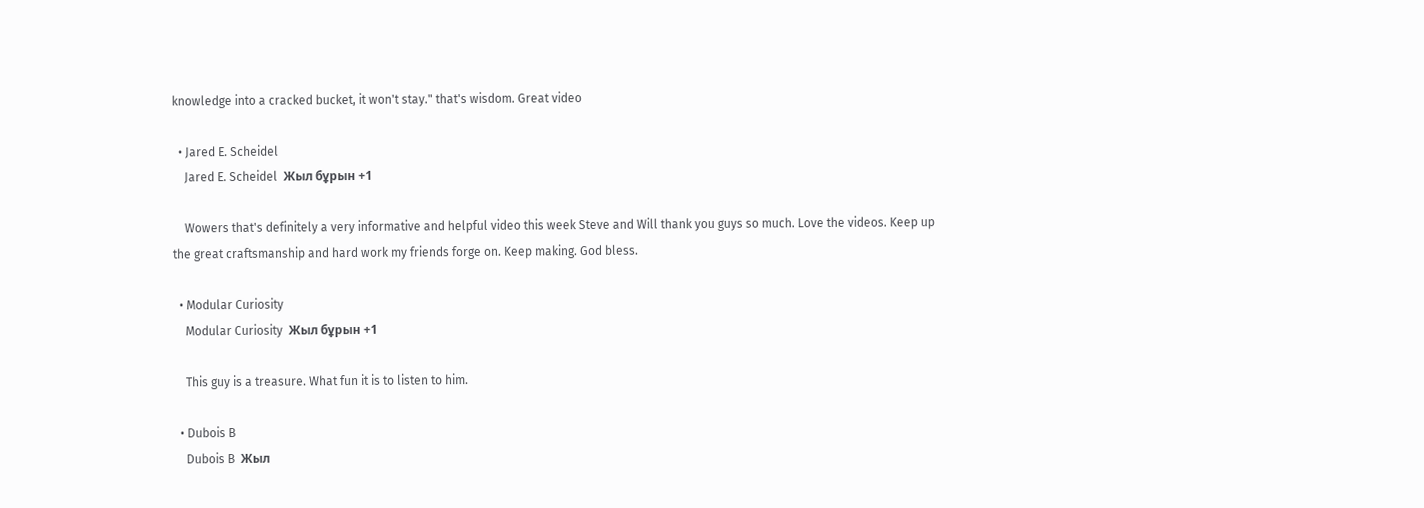knowledge into a cracked bucket, it won't stay." that's wisdom. Great video

  • Jared E. Scheidel
    Jared E. Scheidel  Жыл бұрын +1

    Wowers that's definitely a very informative and helpful video this week Steve and Will thank you guys so much. Love the videos. Keep up the great craftsmanship and hard work my friends forge on. Keep making. God bless.

  • Modular Curiosity
    Modular Curiosity  Жыл бұрын +1

    This guy is a treasure. What fun it is to listen to him.

  • Dubois B
    Dubois B  Жыл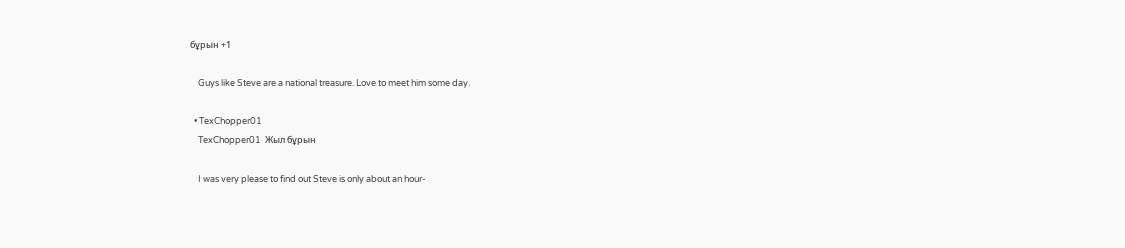бұрын +1

    Guys like Steve are a national treasure. Love to meet him some day.

  • TexChopper01
    TexChopper01  Жыл бұрын

    I was very please to find out Steve is only about an hour-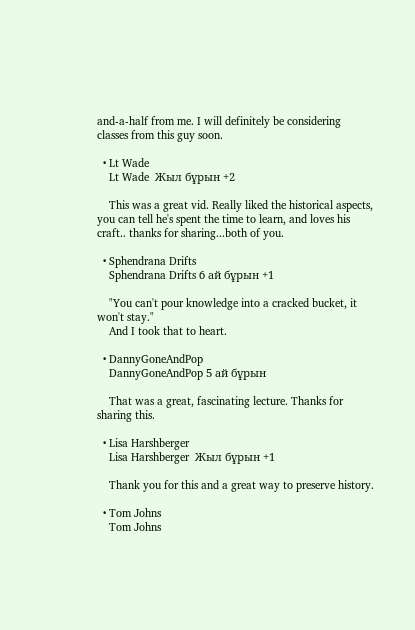and-a-half from me. I will definitely be considering classes from this guy soon.

  • Lt Wade
    Lt Wade  Жыл бұрын +2

    This was a great vid. Really liked the historical aspects, you can tell he's spent the time to learn, and loves his craft.. thanks for sharing...both of you.

  • Sphendrana Drifts
    Sphendrana Drifts 6 ай бұрын +1

    "You can't pour knowledge into a cracked bucket, it won't stay."
    And I took that to heart.

  • DannyGoneAndPop
    DannyGoneAndPop 5 ай бұрын

    That was a great, fascinating lecture. Thanks for sharing this.

  • Lisa Harshberger
    Lisa Harshberger  Жыл бұрын +1

    Thank you for this and a great way to preserve history.

  • Tom Johns
    Tom Johns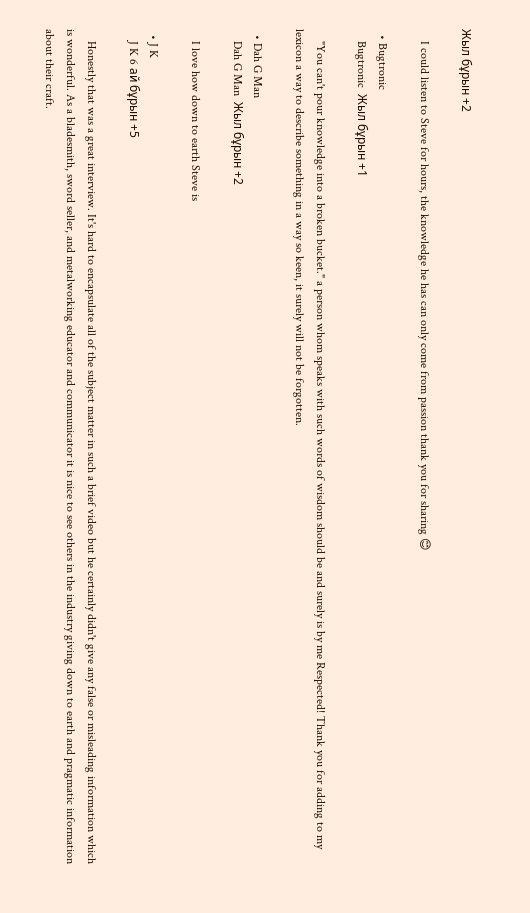Жыл бұрын +2

    I could listen to Steve for hours, the knowledge he has can only come from passion thank you for sharing 😊

  • Bugtronic
    Bugtronic  Жыл бұрын +1

    "You can't pour knowledge into a broken bucket." a person whom speaks with such words of wisdom should be and surely is by me Respected! Thank you for adding to my lexicon a way to describe something in a way so keen, it surely will not be forgotten.

  • Dah G Man
    Dah G Man  Жыл бұрын +2

    I love how down to earth Steve is

  • J K
    J K 6 ай бұрын +5

    Honestly that was a great interview. It's hard to encapsulate all of the subject matter in such a brief video but he certainly didn't give any false or misleading information which is wonderful. As a bladesmith, sword seller, and metalworking educator and communicator it is nice to see others in the industry giving down to earth and pragmatic information about their craft.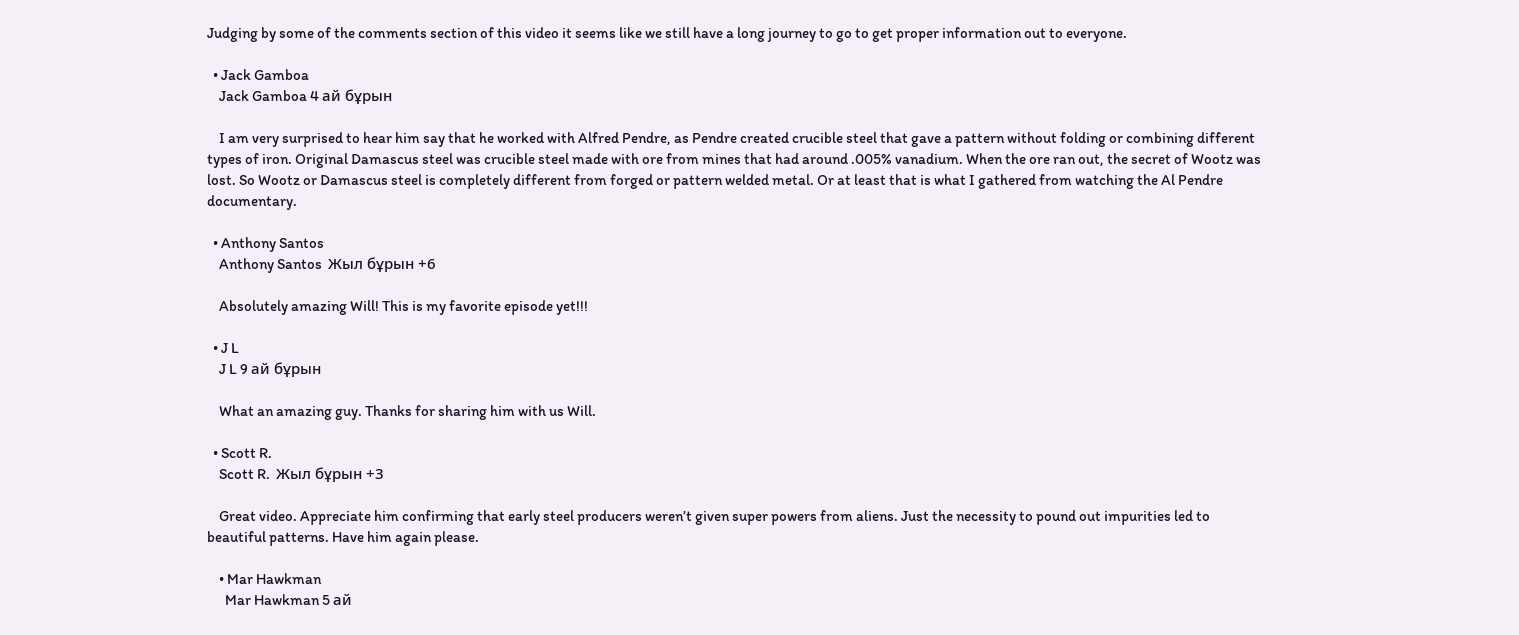Judging by some of the comments section of this video it seems like we still have a long journey to go to get proper information out to everyone.

  • Jack Gamboa
    Jack Gamboa 4 ай бұрын

    I am very surprised to hear him say that he worked with Alfred Pendre, as Pendre created crucible steel that gave a pattern without folding or combining different types of iron. Original Damascus steel was crucible steel made with ore from mines that had around .005% vanadium. When the ore ran out, the secret of Wootz was lost. So Wootz or Damascus steel is completely different from forged or pattern welded metal. Or at least that is what I gathered from watching the Al Pendre documentary.

  • Anthony Santos
    Anthony Santos  Жыл бұрын +6

    Absolutely amazing Will! This is my favorite episode yet!!!

  • J L
    J L 9 ай бұрын

    What an amazing guy. Thanks for sharing him with us Will.

  • Scott R.
    Scott R.  Жыл бұрын +3

    Great video. Appreciate him confirming that early steel producers weren’t given super powers from aliens. Just the necessity to pound out impurities led to beautiful patterns. Have him again please.

    • Mar Hawkman
      Mar Hawkman 5 ай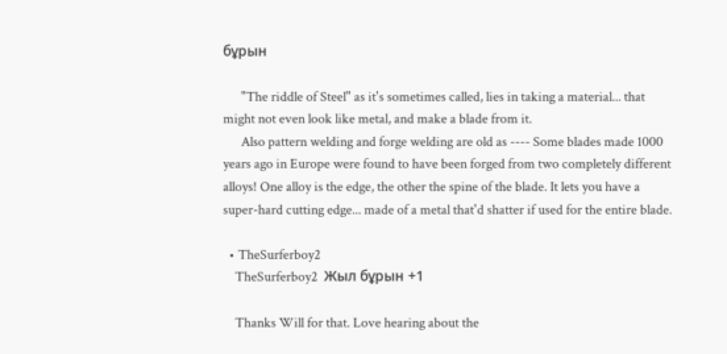бұрын

      "The riddle of Steel" as it's sometimes called, lies in taking a material... that might not even look like metal, and make a blade from it.
      Also pattern welding and forge welding are old as ---- Some blades made 1000 years ago in Europe were found to have been forged from two completely different alloys! One alloy is the edge, the other the spine of the blade. It lets you have a super-hard cutting edge... made of a metal that'd shatter if used for the entire blade.

  • TheSurferboy2
    TheSurferboy2  Жыл бұрын +1

    Thanks Will for that. Love hearing about the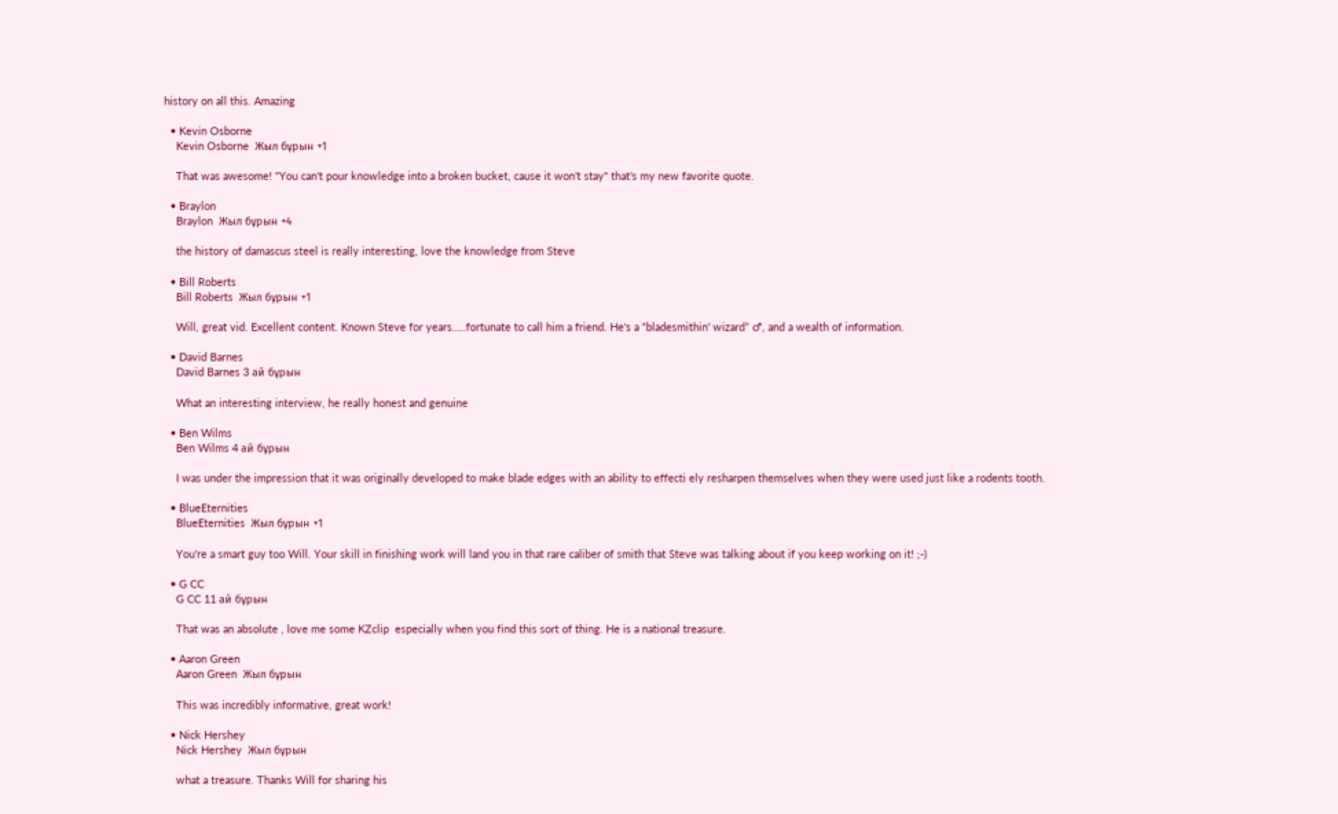history on all this. Amazing

  • Kevin Osborne
    Kevin Osborne  Жыл бұрын +1

    That was awesome! "You can't pour knowledge into a broken bucket, cause it won't stay" that's my new favorite quote.

  • Braylon
    Braylon  Жыл бұрын +4

    the history of damascus steel is really interesting, love the knowledge from Steve

  • Bill Roberts
    Bill Roberts  Жыл бұрын +1

    Will, great vid. Excellent content. Known Steve for years…..fortunate to call him a friend. He's a “bladesmithin' wizard” ♂, and a wealth of information.

  • David Barnes
    David Barnes 3 ай бұрын

    What an interesting interview, he really honest and genuine

  • Ben Wilms
    Ben Wilms 4 ай бұрын

    I was under the impression that it was originally developed to make blade edges with an ability to effecti ely resharpen themselves when they were used just like a rodents tooth.

  • BlueEternities
    BlueEternities  Жыл бұрын +1

    You're a smart guy too Will. Your skill in finishing work will land you in that rare caliber of smith that Steve was talking about if you keep working on it! ;-)

  • G CC
    G CC 11 ай бұрын

    That was an absolute , love me some KZclip  especially when you find this sort of thing. He is a national treasure.

  • Aaron Green
    Aaron Green  Жыл бұрын

    This was incredibly informative, great work!

  • Nick Hershey
    Nick Hershey  Жыл бұрын

    what a treasure. Thanks Will for sharing his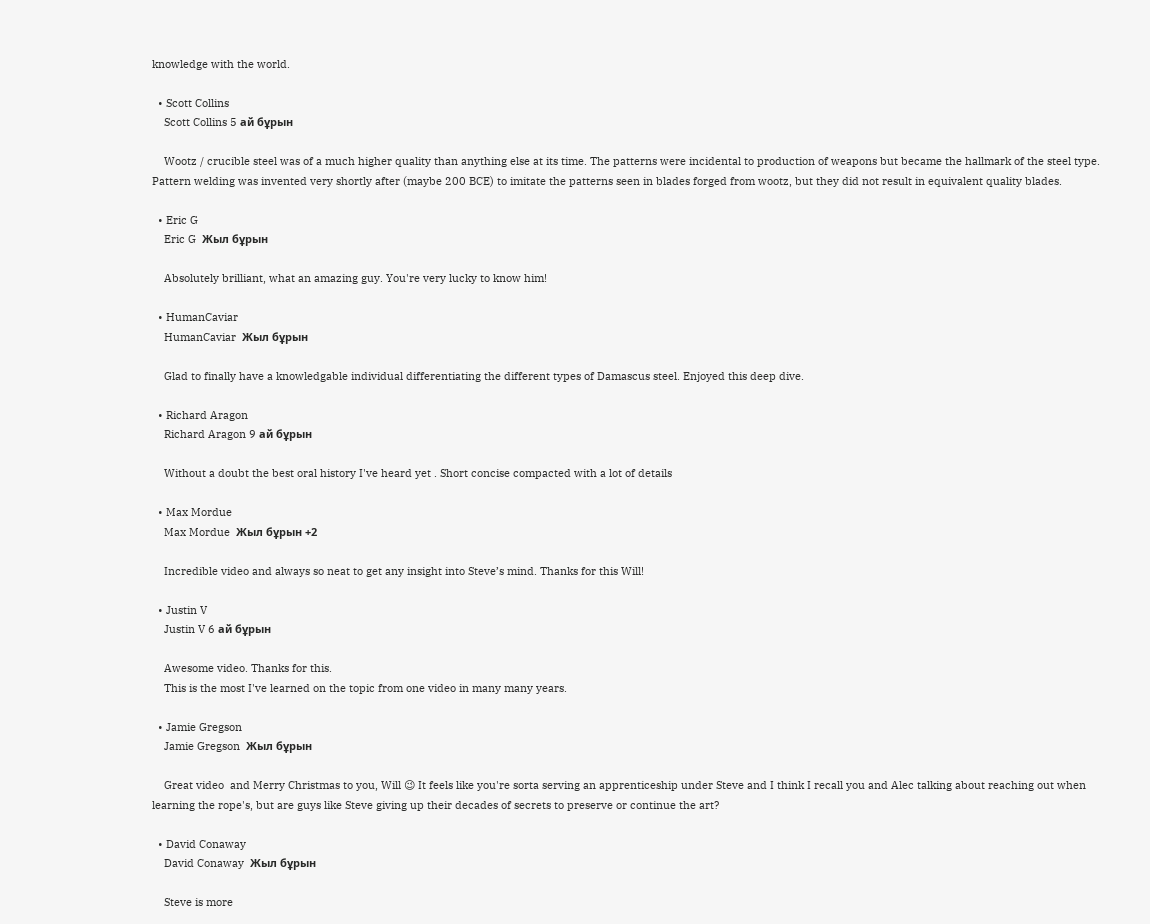knowledge with the world.

  • Scott Collins
    Scott Collins 5 ай бұрын

    Wootz / crucible steel was of a much higher quality than anything else at its time. The patterns were incidental to production of weapons but became the hallmark of the steel type. Pattern welding was invented very shortly after (maybe 200 BCE) to imitate the patterns seen in blades forged from wootz, but they did not result in equivalent quality blades.

  • Eric G
    Eric G  Жыл бұрын

    Absolutely brilliant, what an amazing guy. You're very lucky to know him!

  • HumanCaviar
    HumanCaviar  Жыл бұрын

    Glad to finally have a knowledgable individual differentiating the different types of Damascus steel. Enjoyed this deep dive.

  • Richard Aragon
    Richard Aragon 9 ай бұрын

    Without a doubt the best oral history I've heard yet . Short concise compacted with a lot of details

  • Max Mordue
    Max Mordue  Жыл бұрын +2

    Incredible video and always so neat to get any insight into Steve’s mind. Thanks for this Will!

  • Justin V
    Justin V 6 ай бұрын

    Awesome video. Thanks for this.
    This is the most I've learned on the topic from one video in many many years.

  • Jamie Gregson
    Jamie Gregson  Жыл бұрын

    Great video  and Merry Christmas to you, Will 😉 It feels like you're sorta serving an apprenticeship under Steve and I think I recall you and Alec talking about reaching out when learning the rope's, but are guys like Steve giving up their decades of secrets to preserve or continue the art?

  • David Conaway
    David Conaway  Жыл бұрын

    Steve is more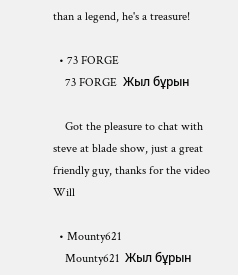than a legend, he's a treasure!

  • 73 FORGE
    73 FORGE  Жыл бұрын

    Got the pleasure to chat with steve at blade show, just a great friendly guy, thanks for the video Will

  • Mounty621
    Mounty621  Жыл бұрын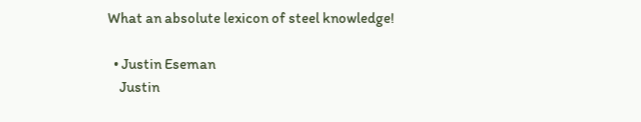What an absolute lexicon of steel knowledge!

  • Justin Eseman
    Justin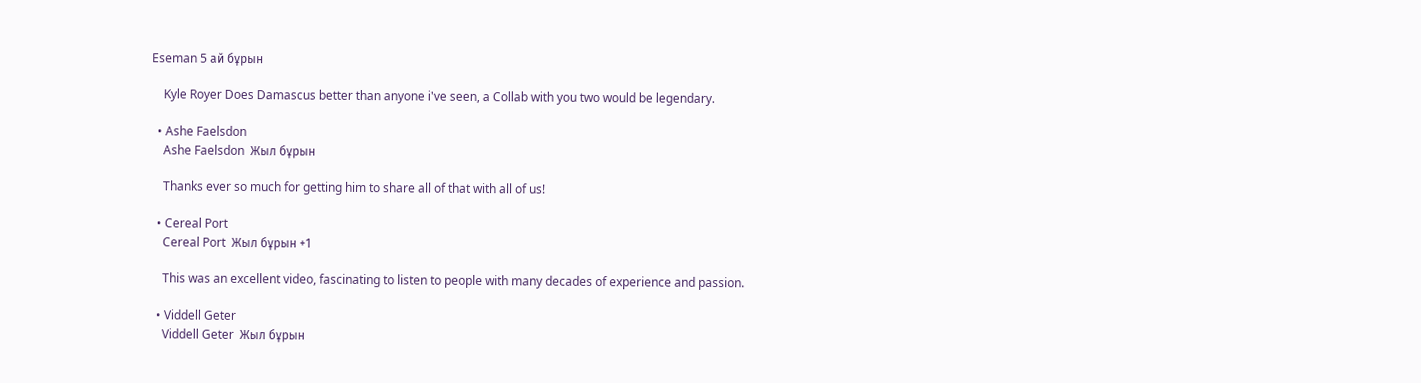Eseman 5 ай бұрын

    Kyle Royer Does Damascus better than anyone i've seen, a Collab with you two would be legendary.

  • Ashe Faelsdon
    Ashe Faelsdon  Жыл бұрын

    Thanks ever so much for getting him to share all of that with all of us!

  • Cereal Port
    Cereal Port  Жыл бұрын +1

    This was an excellent video, fascinating to listen to people with many decades of experience and passion.

  • Viddell Geter
    Viddell Geter  Жыл бұрын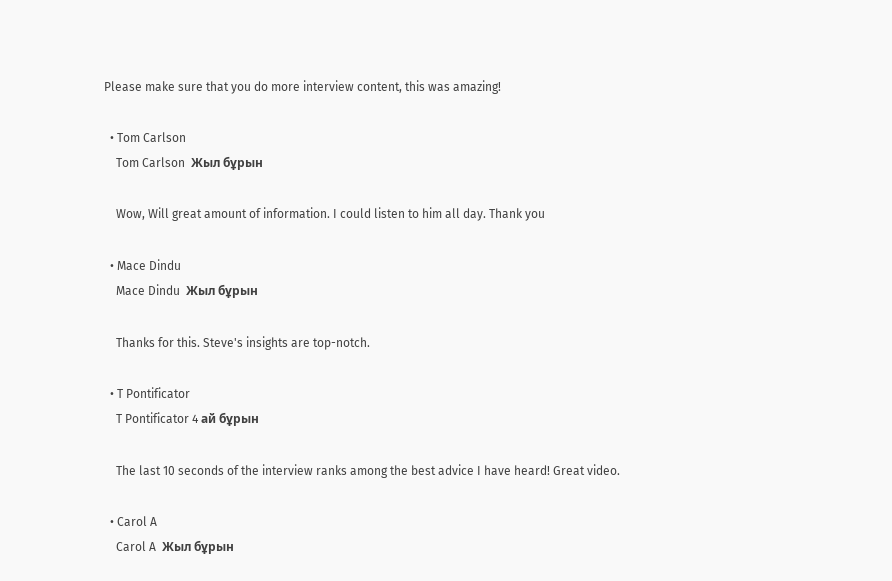Please make sure that you do more interview content, this was amazing!

  • Tom Carlson
    Tom Carlson  Жыл бұрын

    Wow, Will great amount of information. I could listen to him all day. Thank you

  • Mace Dindu
    Mace Dindu  Жыл бұрын

    Thanks for this. Steve's insights are top-notch.

  • T Pontificator
    T Pontificator 4 ай бұрын

    The last 10 seconds of the interview ranks among the best advice I have heard! Great video.

  • Carol A
    Carol A  Жыл бұрын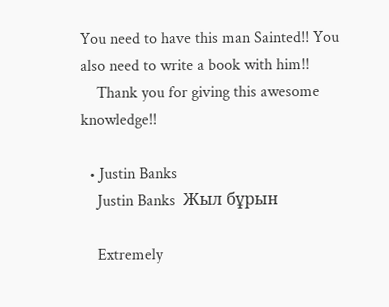You need to have this man Sainted!! You also need to write a book with him!!
    Thank you for giving this awesome knowledge!!

  • Justin Banks
    Justin Banks  Жыл бұрын

    Extremely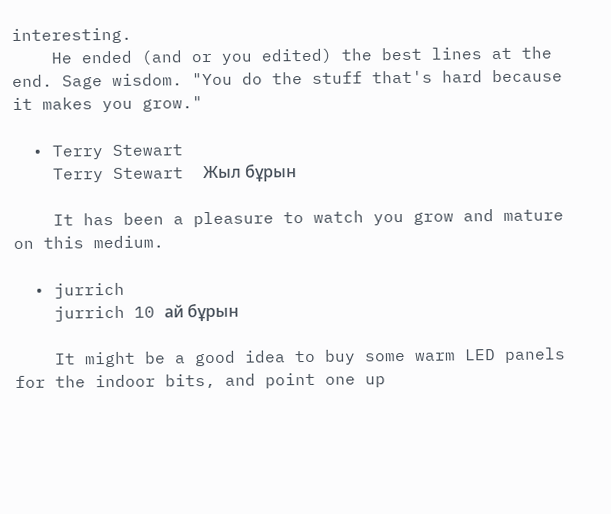interesting.
    He ended (and or you edited) the best lines at the end. Sage wisdom. "You do the stuff that's hard because it makes you grow."

  • Terry Stewart
    Terry Stewart  Жыл бұрын

    It has been a pleasure to watch you grow and mature on this medium.

  • jurrich
    jurrich 10 ай бұрын

    It might be a good idea to buy some warm LED panels for the indoor bits, and point one up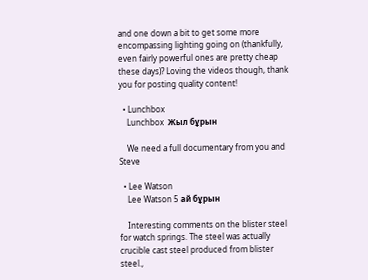and one down a bit to get some more encompassing lighting going on (thankfully, even fairly powerful ones are pretty cheap these days)? Loving the videos though, thank you for posting quality content!

  • Lunchbox
    Lunchbox  Жыл бұрын

    We need a full documentary from you and Steve

  • Lee Watson
    Lee Watson 5 ай бұрын

    Interesting comments on the blister steel for watch springs. The steel was actually crucible cast steel produced from blister steel.,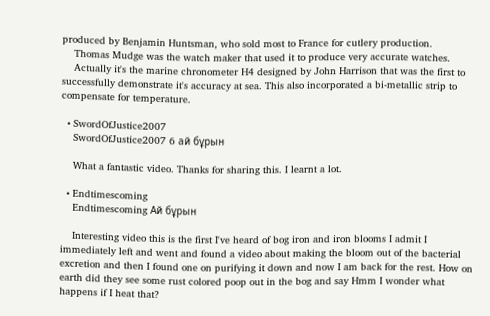produced by Benjamin Huntsman, who sold most to France for cutlery production.
    Thomas Mudge was the watch maker that used it to produce very accurate watches.
    Actually it's the marine chronometer H4 designed by John Harrison that was the first to successfully demonstrate it's accuracy at sea. This also incorporated a bi-metallic strip to compensate for temperature.

  • SwordOfJustice2007
    SwordOfJustice2007 6 ай бұрын

    What a fantastic video. Thanks for sharing this. I learnt a lot.

  • Endtimescoming
    Endtimescoming Ай бұрын

    Interesting video this is the first I've heard of bog iron and iron blooms I admit I immediately left and went and found a video about making the bloom out of the bacterial excretion and then I found one on purifying it down and now I am back for the rest. How on earth did they see some rust colored poop out in the bog and say Hmm I wonder what happens if I heat that?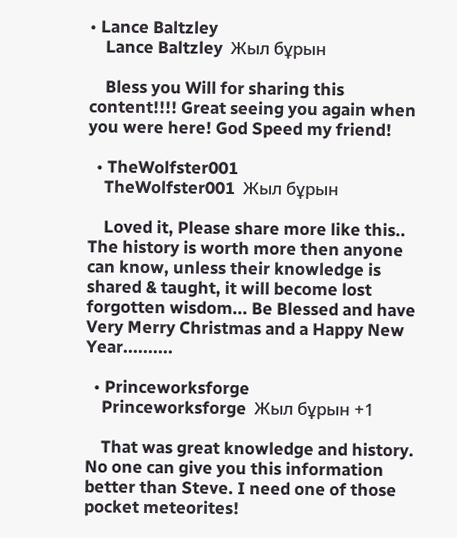• Lance Baltzley
    Lance Baltzley  Жыл бұрын

    Bless you Will for sharing this content!!!! Great seeing you again when you were here! God Speed my friend!

  • TheWolfster001
    TheWolfster001  Жыл бұрын

    Loved it, Please share more like this.. The history is worth more then anyone can know, unless their knowledge is shared & taught, it will become lost forgotten wisdom... Be Blessed and have Very Merry Christmas and a Happy New Year..........

  • Princeworksforge
    Princeworksforge  Жыл бұрын +1

    That was great knowledge and history. No one can give you this information better than Steve. I need one of those pocket meteorites!